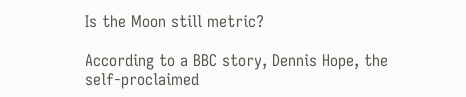Is the Moon still metric?

According to a BBC story, Dennis Hope, the self-proclaimed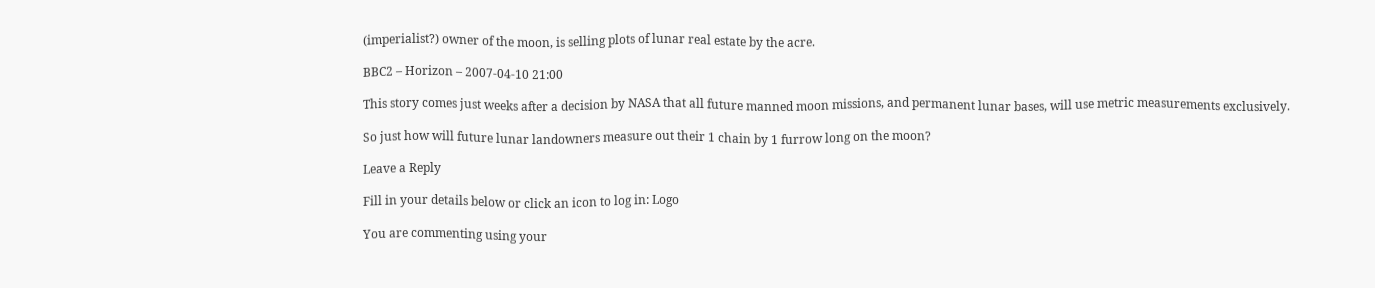(imperialist?) owner of the moon, is selling plots of lunar real estate by the acre.

BBC2 – Horizon – 2007-04-10 21:00

This story comes just weeks after a decision by NASA that all future manned moon missions, and permanent lunar bases, will use metric measurements exclusively.

So just how will future lunar landowners measure out their 1 chain by 1 furrow long on the moon?

Leave a Reply

Fill in your details below or click an icon to log in: Logo

You are commenting using your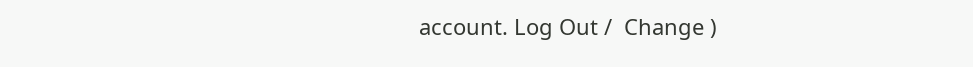account. Log Out /  Change )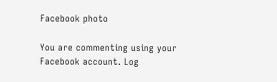Facebook photo

You are commenting using your Facebook account. Log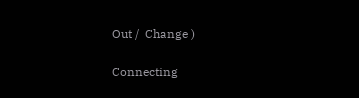Out /  Change )

Connecting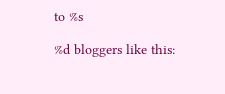to %s

%d bloggers like this: